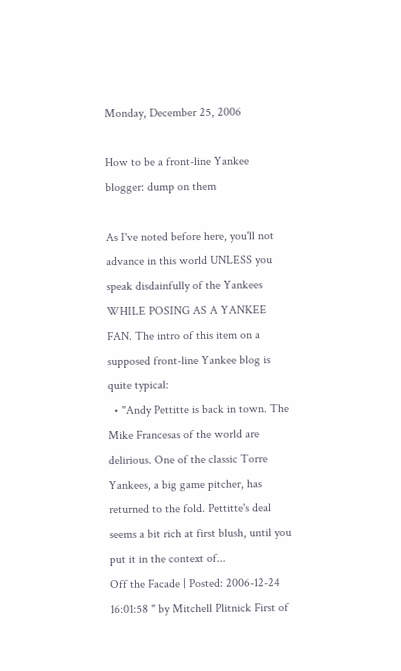Monday, December 25, 2006

How to be a front-line Yankee blogger: dump on them

As I've noted before here, you'll not advance in this world UNLESS you speak disdainfully of the Yankees WHILE POSING AS A YANKEE FAN. The intro of this item on a supposed front-line Yankee blog is quite typical:
  • "Andy Pettitte is back in town. The Mike Francesas of the world are delirious. One of the classic Torre Yankees, a big game pitcher, has returned to the fold. Pettitte's deal seems a bit rich at first blush, until you put it in the context of...
Off the Facade | Posted: 2006-12-24 16:01:58 " by Mitchell Plitnick First of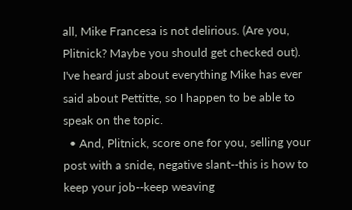all, Mike Francesa is not delirious. (Are you, Plitnick? Maybe you should get checked out). I've heard just about everything Mike has ever said about Pettitte, so I happen to be able to speak on the topic.
  • And, Plitnick, score one for you, selling your post with a snide, negative slant--this is how to keep your job--keep weaving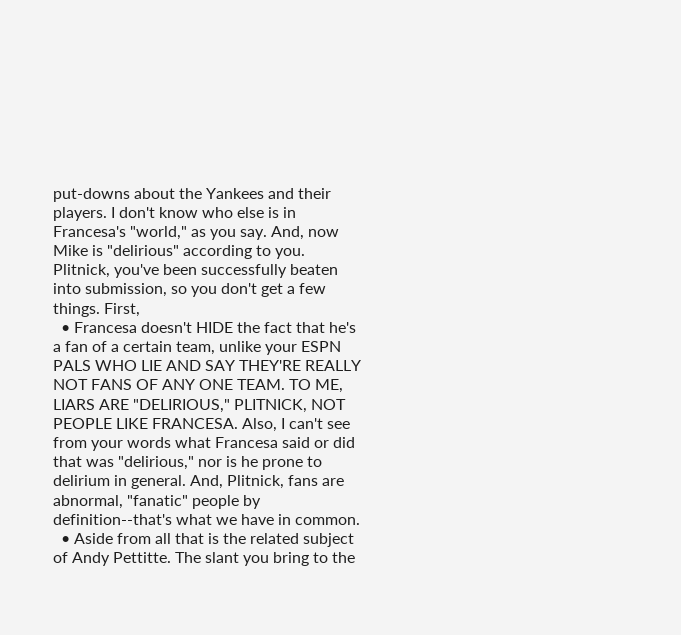put-downs about the Yankees and their players. I don't know who else is in Francesa's "world," as you say. And, now Mike is "delirious" according to you.
Plitnick, you've been successfully beaten into submission, so you don't get a few things. First,
  • Francesa doesn't HIDE the fact that he's a fan of a certain team, unlike your ESPN PALS WHO LIE AND SAY THEY'RE REALLY NOT FANS OF ANY ONE TEAM. TO ME, LIARS ARE "DELIRIOUS," PLITNICK, NOT PEOPLE LIKE FRANCESA. Also, I can't see from your words what Francesa said or did that was "delirious," nor is he prone to delirium in general. And, Plitnick, fans are abnormal, "fanatic" people by definition--that's what we have in common.
  • Aside from all that is the related subject of Andy Pettitte. The slant you bring to the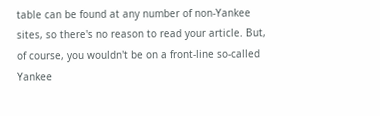table can be found at any number of non-Yankee sites, so there's no reason to read your article. But, of course, you wouldn't be on a front-line so-called Yankee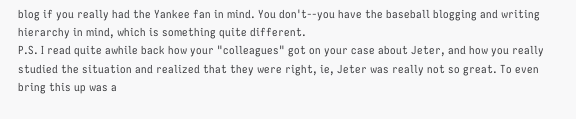blog if you really had the Yankee fan in mind. You don't--you have the baseball blogging and writing hierarchy in mind, which is something quite different.
P.S. I read quite awhile back how your "colleagues" got on your case about Jeter, and how you really studied the situation and realized that they were right, ie, Jeter was really not so great. To even bring this up was a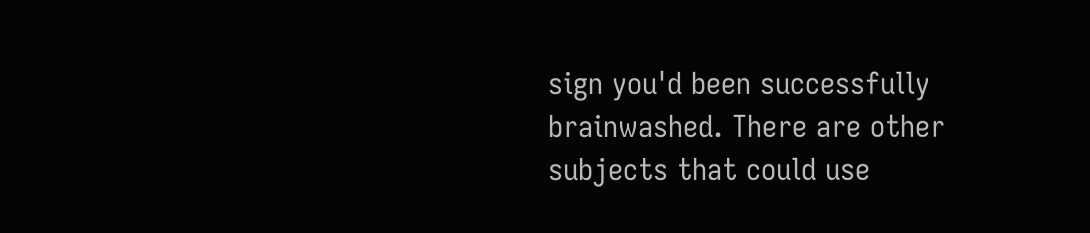sign you'd been successfully brainwashed. There are other subjects that could use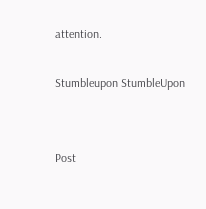attention.

Stumbleupon StumbleUpon


Post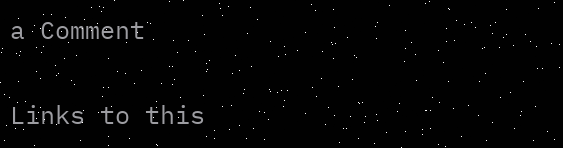a Comment

Links to this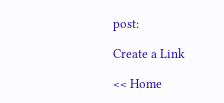post:

Create a Link

<< Home